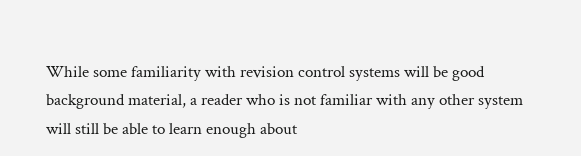While some familiarity with revision control systems will be good background material, a reader who is not familiar with any other system will still be able to learn enough about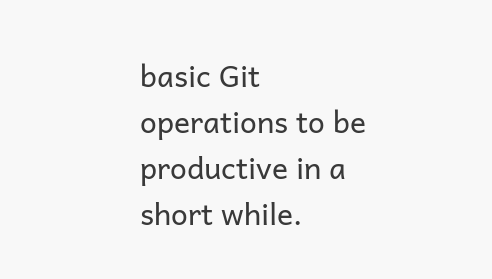basic Git operations to be productive in a short while.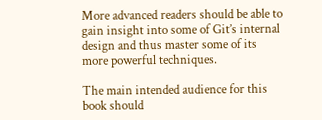More advanced readers should be able to gain insight into some of Git’s internal design and thus master some of its more powerful techniques.

The main intended audience for this book should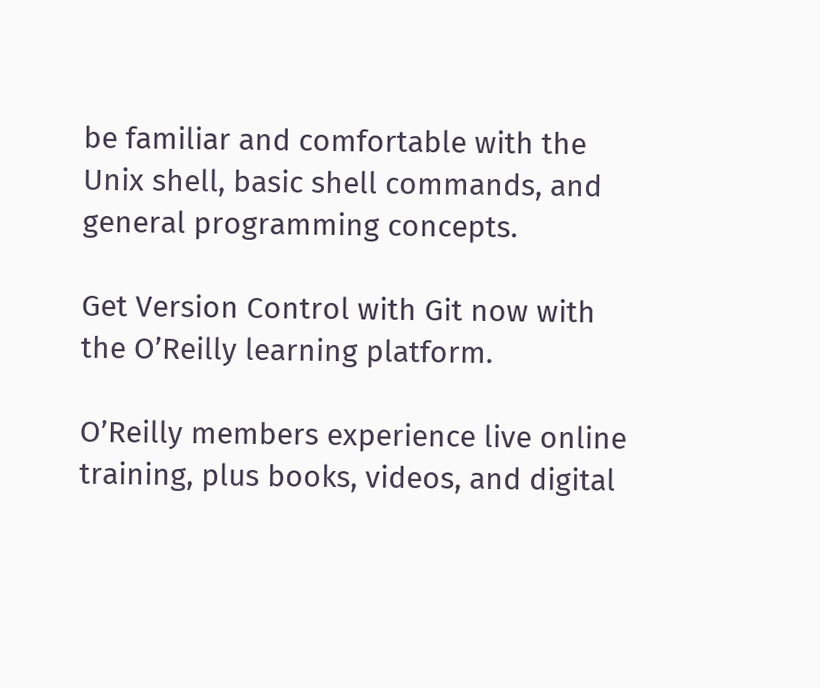be familiar and comfortable with the Unix shell, basic shell commands, and general programming concepts.

Get Version Control with Git now with the O’Reilly learning platform.

O’Reilly members experience live online training, plus books, videos, and digital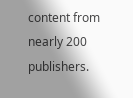content from nearly 200 publishers.